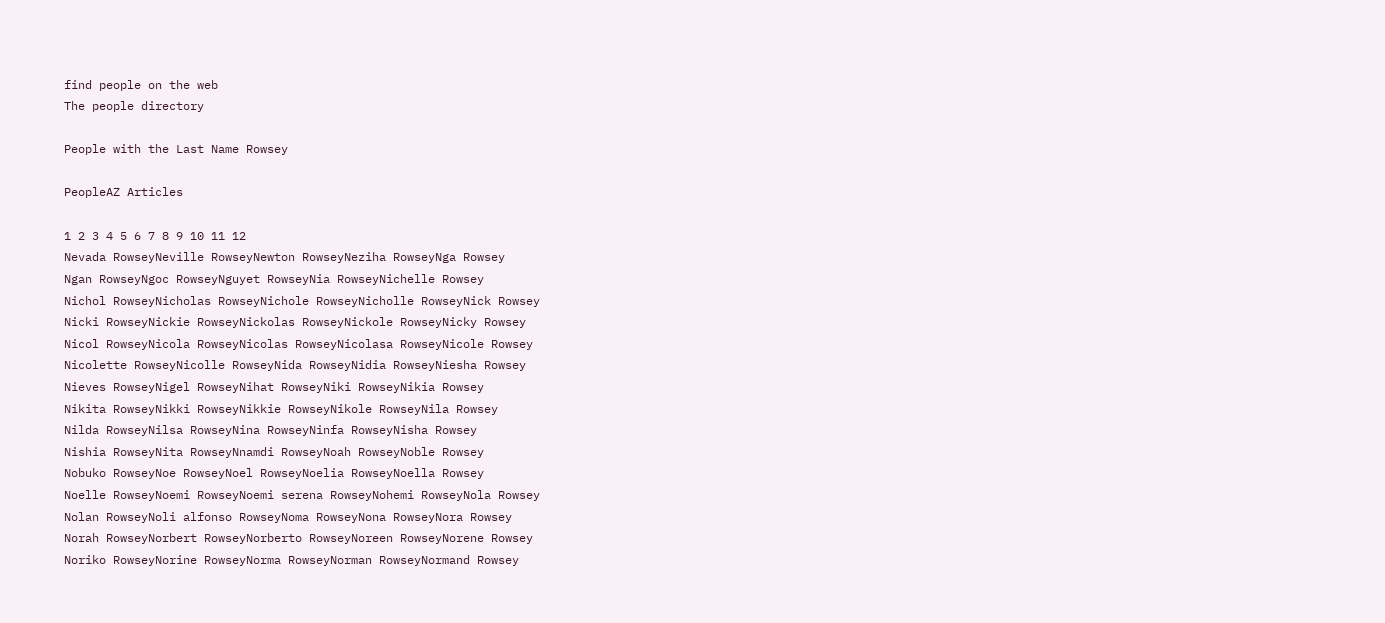find people on the web
The people directory

People with the Last Name Rowsey

PeopleAZ Articles

1 2 3 4 5 6 7 8 9 10 11 12
Nevada RowseyNeville RowseyNewton RowseyNeziha RowseyNga Rowsey
Ngan RowseyNgoc RowseyNguyet RowseyNia RowseyNichelle Rowsey
Nichol RowseyNicholas RowseyNichole RowseyNicholle RowseyNick Rowsey
Nicki RowseyNickie RowseyNickolas RowseyNickole RowseyNicky Rowsey
Nicol RowseyNicola RowseyNicolas RowseyNicolasa RowseyNicole Rowsey
Nicolette RowseyNicolle RowseyNida RowseyNidia RowseyNiesha Rowsey
Nieves RowseyNigel RowseyNihat RowseyNiki RowseyNikia Rowsey
Nikita RowseyNikki RowseyNikkie RowseyNikole RowseyNila Rowsey
Nilda RowseyNilsa RowseyNina RowseyNinfa RowseyNisha Rowsey
Nishia RowseyNita RowseyNnamdi RowseyNoah RowseyNoble Rowsey
Nobuko RowseyNoe RowseyNoel RowseyNoelia RowseyNoella Rowsey
Noelle RowseyNoemi RowseyNoemi serena RowseyNohemi RowseyNola Rowsey
Nolan RowseyNoli alfonso RowseyNoma RowseyNona RowseyNora Rowsey
Norah RowseyNorbert RowseyNorberto RowseyNoreen RowseyNorene Rowsey
Noriko RowseyNorine RowseyNorma RowseyNorman RowseyNormand Rowsey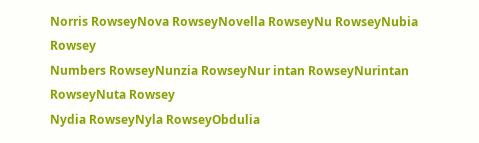Norris RowseyNova RowseyNovella RowseyNu RowseyNubia Rowsey
Numbers RowseyNunzia RowseyNur intan RowseyNurintan RowseyNuta Rowsey
Nydia RowseyNyla RowseyObdulia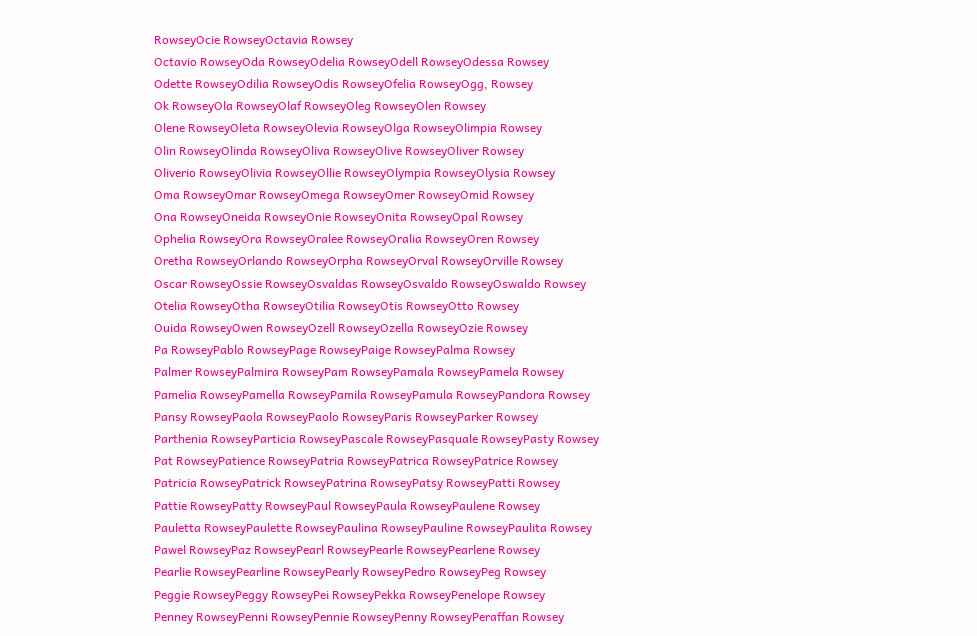RowseyOcie RowseyOctavia Rowsey
Octavio RowseyOda RowseyOdelia RowseyOdell RowseyOdessa Rowsey
Odette RowseyOdilia RowseyOdis RowseyOfelia RowseyOgg, Rowsey
Ok RowseyOla RowseyOlaf RowseyOleg RowseyOlen Rowsey
Olene RowseyOleta RowseyOlevia RowseyOlga RowseyOlimpia Rowsey
Olin RowseyOlinda RowseyOliva RowseyOlive RowseyOliver Rowsey
Oliverio RowseyOlivia RowseyOllie RowseyOlympia RowseyOlysia Rowsey
Oma RowseyOmar RowseyOmega RowseyOmer RowseyOmid Rowsey
Ona RowseyOneida RowseyOnie RowseyOnita RowseyOpal Rowsey
Ophelia RowseyOra RowseyOralee RowseyOralia RowseyOren Rowsey
Oretha RowseyOrlando RowseyOrpha RowseyOrval RowseyOrville Rowsey
Oscar RowseyOssie RowseyOsvaldas RowseyOsvaldo RowseyOswaldo Rowsey
Otelia RowseyOtha RowseyOtilia RowseyOtis RowseyOtto Rowsey
Ouida RowseyOwen RowseyOzell RowseyOzella RowseyOzie Rowsey
Pa RowseyPablo RowseyPage RowseyPaige RowseyPalma Rowsey
Palmer RowseyPalmira RowseyPam RowseyPamala RowseyPamela Rowsey
Pamelia RowseyPamella RowseyPamila RowseyPamula RowseyPandora Rowsey
Pansy RowseyPaola RowseyPaolo RowseyParis RowseyParker Rowsey
Parthenia RowseyParticia RowseyPascale RowseyPasquale RowseyPasty Rowsey
Pat RowseyPatience RowseyPatria RowseyPatrica RowseyPatrice Rowsey
Patricia RowseyPatrick RowseyPatrina RowseyPatsy RowseyPatti Rowsey
Pattie RowseyPatty RowseyPaul RowseyPaula RowseyPaulene Rowsey
Pauletta RowseyPaulette RowseyPaulina RowseyPauline RowseyPaulita Rowsey
Pawel RowseyPaz RowseyPearl RowseyPearle RowseyPearlene Rowsey
Pearlie RowseyPearline RowseyPearly RowseyPedro RowseyPeg Rowsey
Peggie RowseyPeggy RowseyPei RowseyPekka RowseyPenelope Rowsey
Penney RowseyPenni RowseyPennie RowseyPenny RowseyPeraffan Rowsey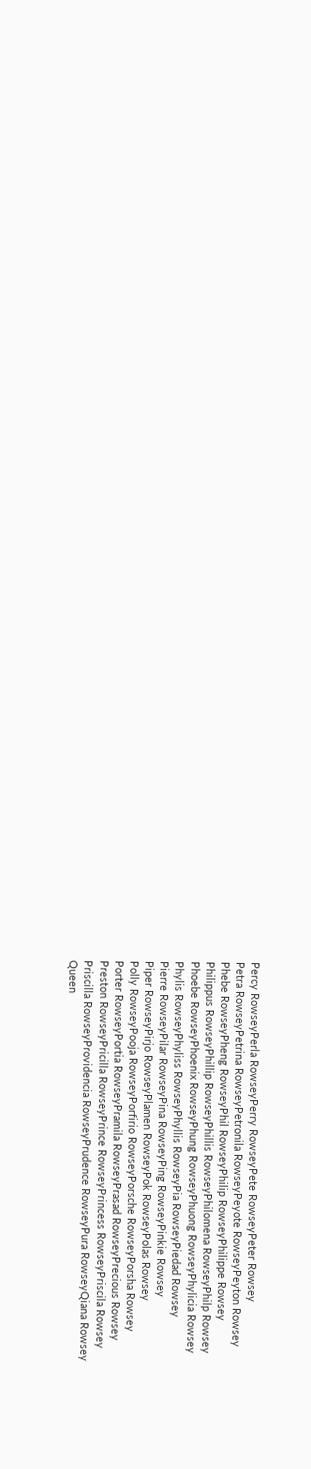Percy RowseyPerla RowseyPerry RowseyPete RowseyPeter Rowsey
Petra RowseyPetrina RowseyPetronila RowseyPeyote RowseyPeyton Rowsey
Phebe RowseyPheng RowseyPhil RowseyPhilip RowseyPhilippe Rowsey
Philippus RowseyPhillip RowseyPhillis RowseyPhilomena RowseyPhilp Rowsey
Phoebe RowseyPhoenix RowseyPhung RowseyPhuong RowseyPhylicia Rowsey
Phylis RowseyPhyliss RowseyPhyllis RowseyPia RowseyPiedad Rowsey
Pierre RowseyPilar RowseyPina RowseyPing RowseyPinkie Rowsey
Piper RowseyPirjo RowseyPlamen RowseyPok RowseyPolas Rowsey
Polly RowseyPooja RowseyPorfirio RowseyPorsche RowseyPorsha Rowsey
Porter RowseyPortia RowseyPramila RowseyPrasad RowseyPrecious Rowsey
Preston RowseyPricilla RowseyPrince RowseyPrincess RowseyPriscila Rowsey
Priscilla RowseyProvidencia RowseyPrudence RowseyPura RowseyQiana Rowsey
Queen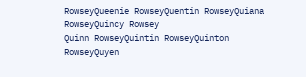RowseyQueenie RowseyQuentin RowseyQuiana RowseyQuincy Rowsey
Quinn RowseyQuintin RowseyQuinton RowseyQuyen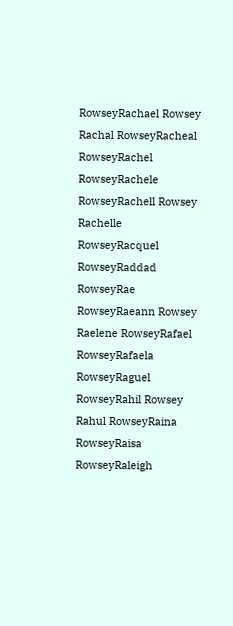RowseyRachael Rowsey
Rachal RowseyRacheal RowseyRachel RowseyRachele RowseyRachell Rowsey
Rachelle RowseyRacquel RowseyRaddad RowseyRae RowseyRaeann Rowsey
Raelene RowseyRafael RowseyRafaela RowseyRaguel RowseyRahil Rowsey
Rahul RowseyRaina RowseyRaisa RowseyRaleigh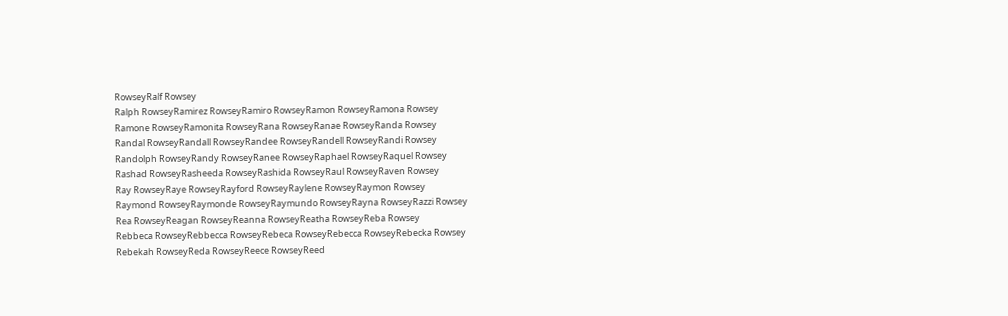RowseyRalf Rowsey
Ralph RowseyRamirez RowseyRamiro RowseyRamon RowseyRamona Rowsey
Ramone RowseyRamonita RowseyRana RowseyRanae RowseyRanda Rowsey
Randal RowseyRandall RowseyRandee RowseyRandell RowseyRandi Rowsey
Randolph RowseyRandy RowseyRanee RowseyRaphael RowseyRaquel Rowsey
Rashad RowseyRasheeda RowseyRashida RowseyRaul RowseyRaven Rowsey
Ray RowseyRaye RowseyRayford RowseyRaylene RowseyRaymon Rowsey
Raymond RowseyRaymonde RowseyRaymundo RowseyRayna RowseyRazzi Rowsey
Rea RowseyReagan RowseyReanna RowseyReatha RowseyReba Rowsey
Rebbeca RowseyRebbecca RowseyRebeca RowseyRebecca RowseyRebecka Rowsey
Rebekah RowseyReda RowseyReece RowseyReed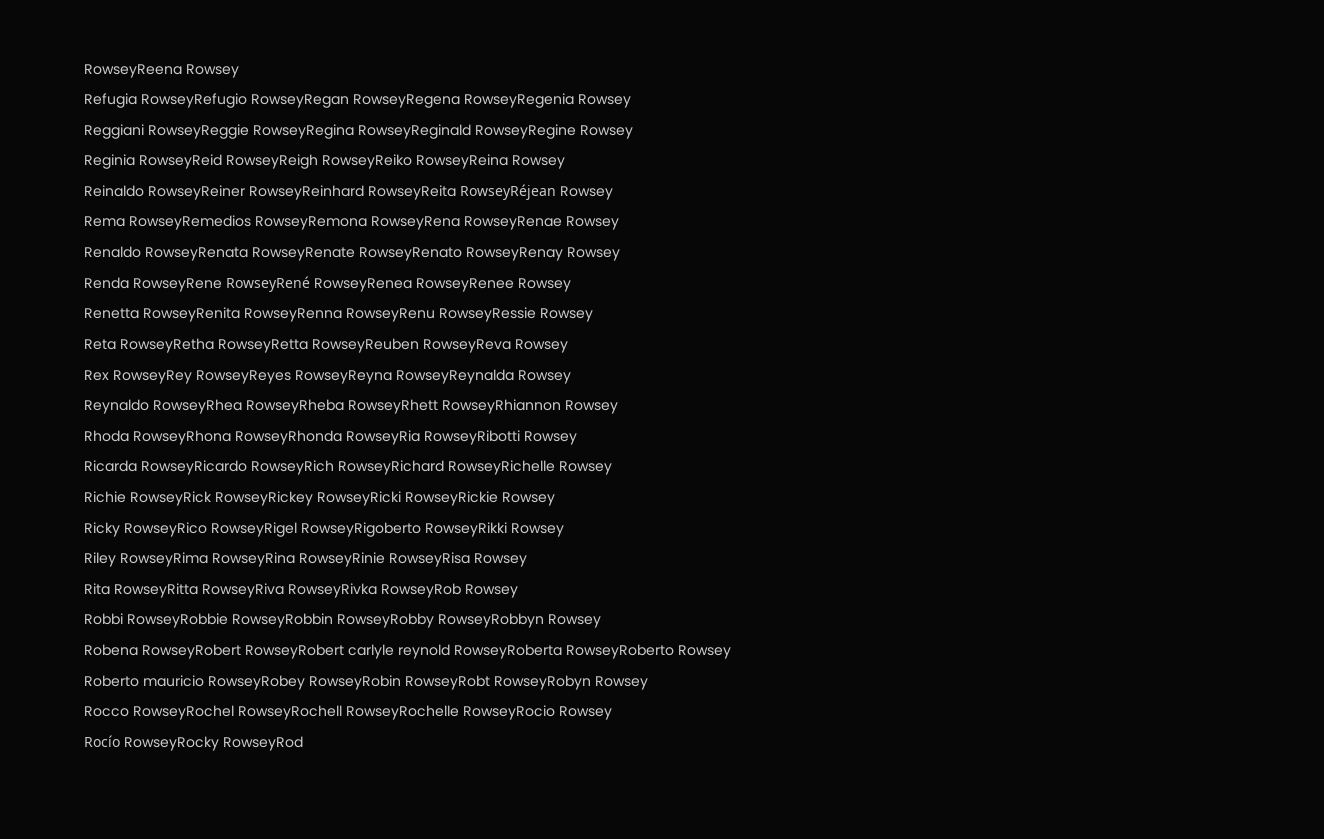RowseyReena Rowsey
Refugia RowseyRefugio RowseyRegan RowseyRegena RowseyRegenia Rowsey
Reggiani RowseyReggie RowseyRegina RowseyReginald RowseyRegine Rowsey
Reginia RowseyReid RowseyReigh RowseyReiko RowseyReina Rowsey
Reinaldo RowseyReiner RowseyReinhard RowseyReita RowseyRéjean Rowsey
Rema RowseyRemedios RowseyRemona RowseyRena RowseyRenae Rowsey
Renaldo RowseyRenata RowseyRenate RowseyRenato RowseyRenay Rowsey
Renda RowseyRene RowseyRené RowseyRenea RowseyRenee Rowsey
Renetta RowseyRenita RowseyRenna RowseyRenu RowseyRessie Rowsey
Reta RowseyRetha RowseyRetta RowseyReuben RowseyReva Rowsey
Rex RowseyRey RowseyReyes RowseyReyna RowseyReynalda Rowsey
Reynaldo RowseyRhea RowseyRheba RowseyRhett RowseyRhiannon Rowsey
Rhoda RowseyRhona RowseyRhonda RowseyRia RowseyRibotti Rowsey
Ricarda RowseyRicardo RowseyRich RowseyRichard RowseyRichelle Rowsey
Richie RowseyRick RowseyRickey RowseyRicki RowseyRickie Rowsey
Ricky RowseyRico RowseyRigel RowseyRigoberto RowseyRikki Rowsey
Riley RowseyRima RowseyRina RowseyRinie RowseyRisa Rowsey
Rita RowseyRitta RowseyRiva RowseyRivka RowseyRob Rowsey
Robbi RowseyRobbie RowseyRobbin RowseyRobby RowseyRobbyn Rowsey
Robena RowseyRobert RowseyRobert carlyle reynold RowseyRoberta RowseyRoberto Rowsey
Roberto mauricio RowseyRobey RowseyRobin RowseyRobt RowseyRobyn Rowsey
Rocco RowseyRochel RowseyRochell RowseyRochelle RowseyRocio Rowsey
Rocío RowseyRocky RowseyRod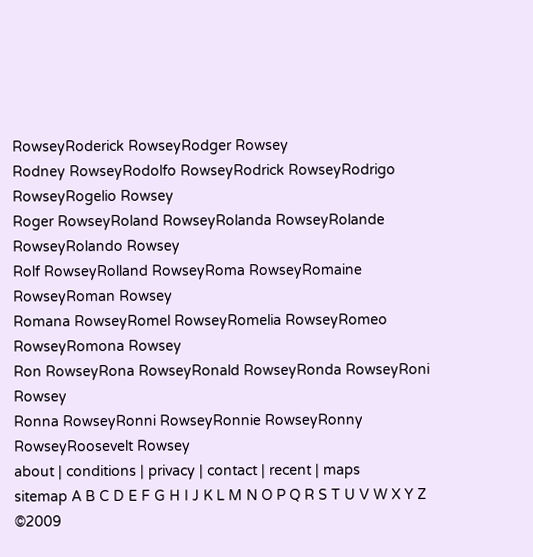RowseyRoderick RowseyRodger Rowsey
Rodney RowseyRodolfo RowseyRodrick RowseyRodrigo RowseyRogelio Rowsey
Roger RowseyRoland RowseyRolanda RowseyRolande RowseyRolando Rowsey
Rolf RowseyRolland RowseyRoma RowseyRomaine RowseyRoman Rowsey
Romana RowseyRomel RowseyRomelia RowseyRomeo RowseyRomona Rowsey
Ron RowseyRona RowseyRonald RowseyRonda RowseyRoni Rowsey
Ronna RowseyRonni RowseyRonnie RowseyRonny RowseyRoosevelt Rowsey
about | conditions | privacy | contact | recent | maps
sitemap A B C D E F G H I J K L M N O P Q R S T U V W X Y Z ©2009